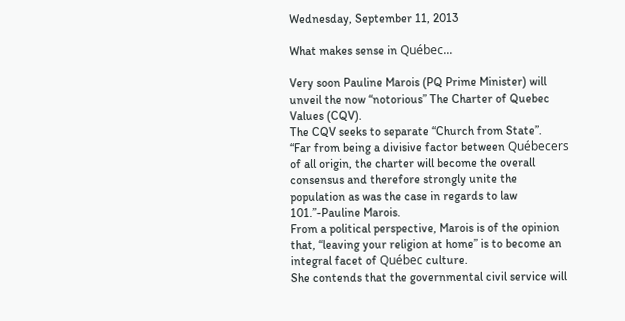Wednesday, September 11, 2013

What makes sense in Québec...

Very soon Pauline Marois (PQ Prime Minister) will unveil the now “notorious” The Charter of Quebec Values (CQV).
The CQV seeks to separate “Church from State”.
“Far from being a divisive factor between Québecers of all origin, the charter will become the overall consensus and therefore strongly unite the population as was the case in regards to law 101.”-Pauline Marois.
From a political perspective, Marois is of the opinion that, “leaving your religion at home” is to become an integral facet of Québec culture.
She contends that the governmental civil service will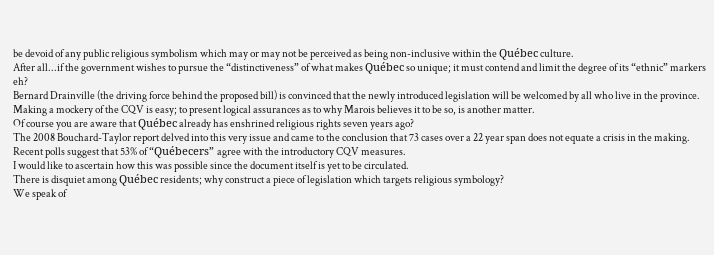be devoid of any public religious symbolism which may or may not be perceived as being non-inclusive within the Québec culture.
After all...if the government wishes to pursue the “distinctiveness” of what makes Québec so unique; it must contend and limit the degree of its “ethnic” markers eh?
Bernard Drainville (the driving force behind the proposed bill) is convinced that the newly introduced legislation will be welcomed by all who live in the province.
Making a mockery of the CQV is easy; to present logical assurances as to why Marois believes it to be so, is another matter.
Of course you are aware that Québec already has enshrined religious rights seven years ago?
The 2008 Bouchard-Taylor report delved into this very issue and came to the conclusion that 73 cases over a 22 year span does not equate a crisis in the making.
Recent polls suggest that 53% of “Québecers” agree with the introductory CQV measures.
I would like to ascertain how this was possible since the document itself is yet to be circulated.
There is disquiet among Québec residents; why construct a piece of legislation which targets religious symbology?
We speak of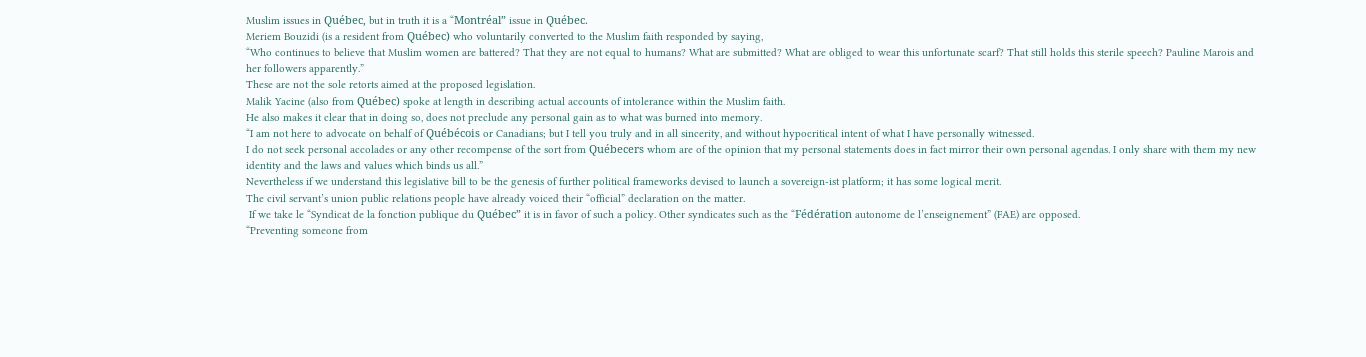Muslim issues in Québec, but in truth it is a “Montréal” issue in Québec.
Meriem Bouzidi (is a resident from Québec) who voluntarily converted to the Muslim faith responded by saying,
“Who continues to believe that Muslim women are battered? That they are not equal to humans? What are submitted? What are obliged to wear this unfortunate scarf? That still holds this sterile speech? Pauline Marois and her followers apparently.”
These are not the sole retorts aimed at the proposed legislation.
Malik Yacine (also from Québec) spoke at length in describing actual accounts of intolerance within the Muslim faith.
He also makes it clear that in doing so, does not preclude any personal gain as to what was burned into memory.
“I am not here to advocate on behalf of Québécois or Canadians; but I tell you truly and in all sincerity, and without hypocritical intent of what I have personally witnessed.
I do not seek personal accolades or any other recompense of the sort from Québecers whom are of the opinion that my personal statements does in fact mirror their own personal agendas. I only share with them my new identity and the laws and values which binds us all.”
Nevertheless if we understand this legislative bill to be the genesis of further political frameworks devised to launch a sovereign-ist platform; it has some logical merit.
The civil servant’s union public relations people have already voiced their “official” declaration on the matter.
 If we take le “Syndicat de la fonction publique du Québec” it is in favor of such a policy. Other syndicates such as the “Fédération autonome de l’enseignement” (FAE) are opposed.
“Preventing someone from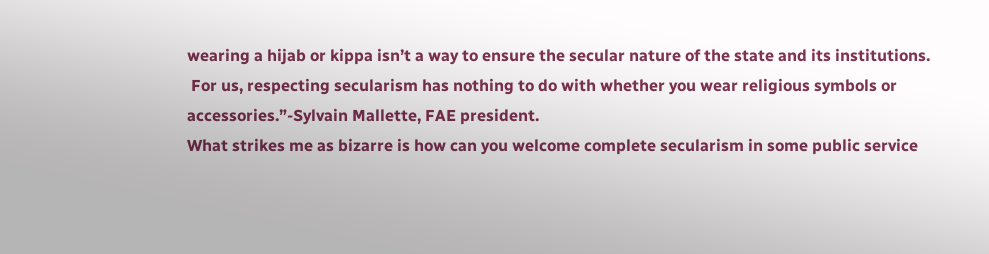wearing a hijab or kippa isn’t a way to ensure the secular nature of the state and its institutions.
 For us, respecting secularism has nothing to do with whether you wear religious symbols or accessories.”-Sylvain Mallette, FAE president.
What strikes me as bizarre is how can you welcome complete secularism in some public service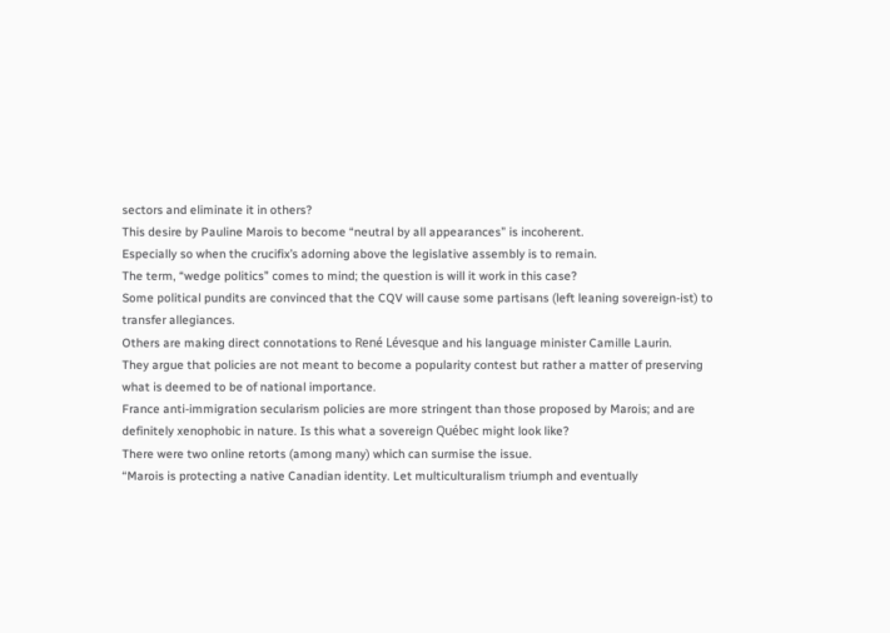sectors and eliminate it in others?
This desire by Pauline Marois to become “neutral by all appearances” is incoherent.
Especially so when the crucifix’s adorning above the legislative assembly is to remain.
The term, “wedge politics” comes to mind; the question is will it work in this case?
Some political pundits are convinced that the CQV will cause some partisans (left leaning sovereign-ist) to transfer allegiances.
Others are making direct connotations to René Lévesque and his language minister Camille Laurin.
They argue that policies are not meant to become a popularity contest but rather a matter of preserving what is deemed to be of national importance.
France anti-immigration secularism policies are more stringent than those proposed by Marois; and are definitely xenophobic in nature. Is this what a sovereign Québec might look like?
There were two online retorts (among many) which can surmise the issue.
“Marois is protecting a native Canadian identity. Let multiculturalism triumph and eventually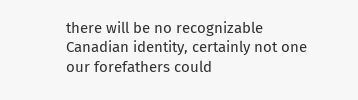there will be no recognizable Canadian identity, certainly not one our forefathers could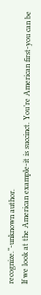recognize.”-unknown author.
If we look at the American example-it is succinct. You’re American first-you can be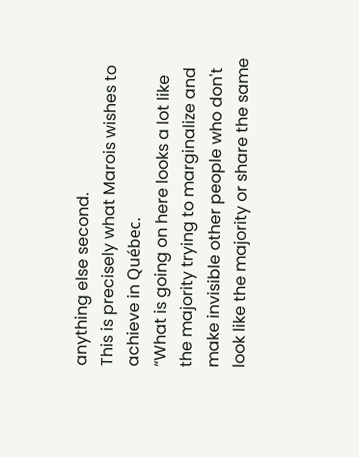anything else second.
This is precisely what Marois wishes to achieve in Québec.
“What is going on here looks a lot like the majority trying to marginalize and make invisible other people who don't look like the majority or share the same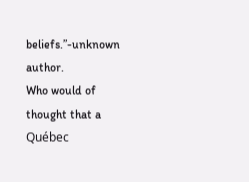beliefs.”-unknown author.
Who would of thought that a Québec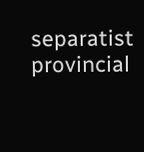separatist provincial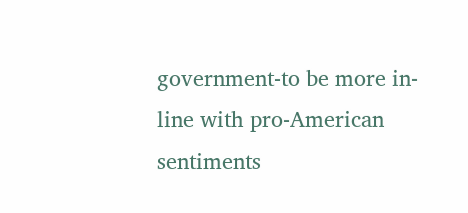government-to be more in-line with pro-American sentiments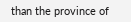than the province of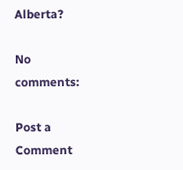Alberta?

No comments:

Post a Comment